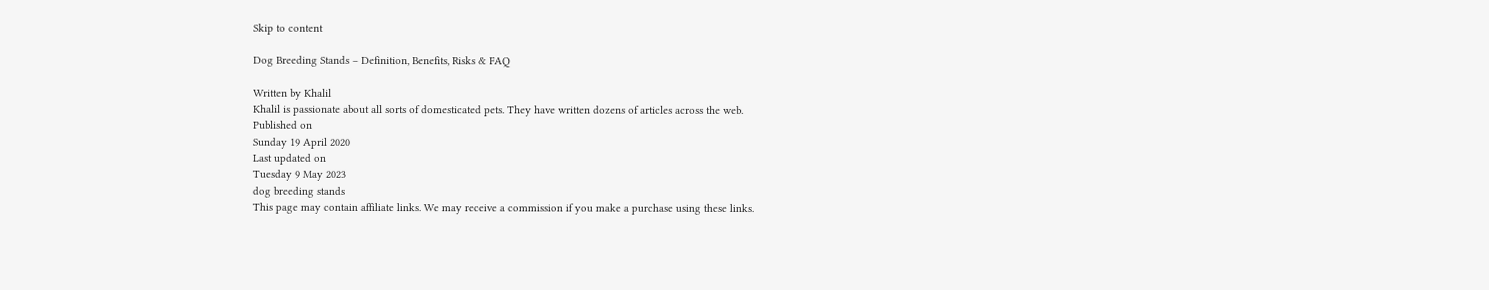Skip to content

Dog Breeding Stands – Definition, Benefits, Risks & FAQ

Written by Khalil
Khalil is passionate about all sorts of domesticated pets. They have written dozens of articles across the web.
Published on
Sunday 19 April 2020
Last updated on
Tuesday 9 May 2023
dog breeding stands
This page may contain affiliate links. We may receive a commission if you make a purchase using these links.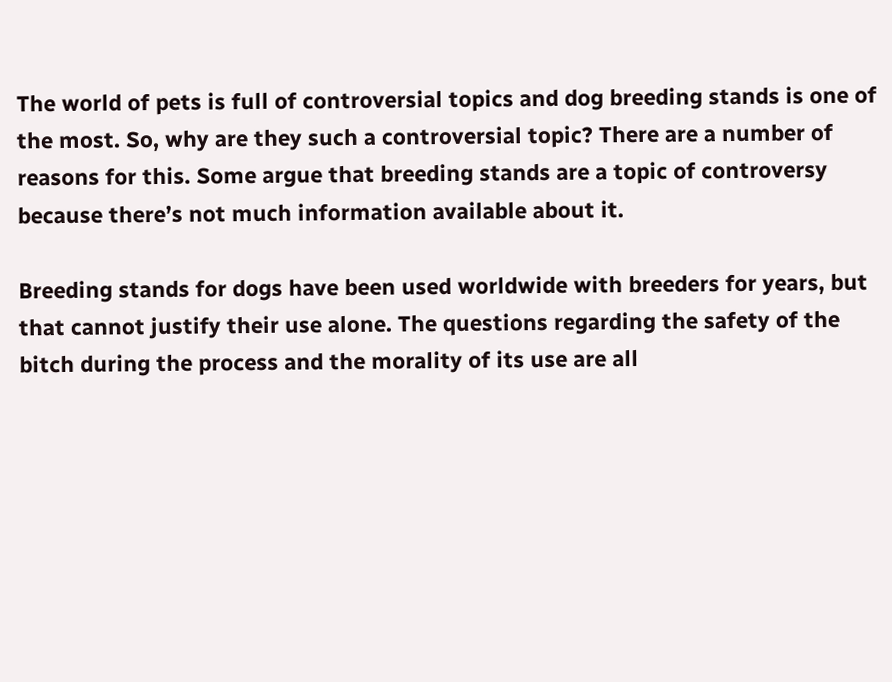The world of pets is full of controversial topics and dog breeding stands is one of the most. So, why are they such a controversial topic? There are a number of reasons for this. Some argue that breeding stands are a topic of controversy because there’s not much information available about it.

Breeding stands for dogs have been used worldwide with breeders for years, but that cannot justify their use alone. The questions regarding the safety of the bitch during the process and the morality of its use are all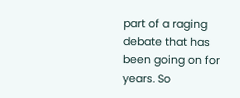part of a raging debate that has been going on for years. So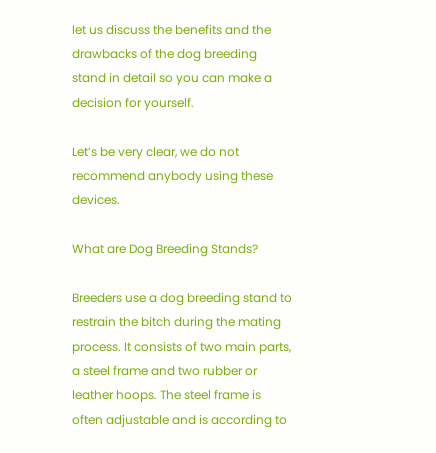let us discuss the benefits and the drawbacks of the dog breeding stand in detail so you can make a decision for yourself.

Let’s be very clear, we do not recommend anybody using these devices.

What are Dog Breeding Stands?

Breeders use a dog breeding stand to restrain the bitch during the mating process. It consists of two main parts, a steel frame and two rubber or leather hoops. The steel frame is often adjustable and is according to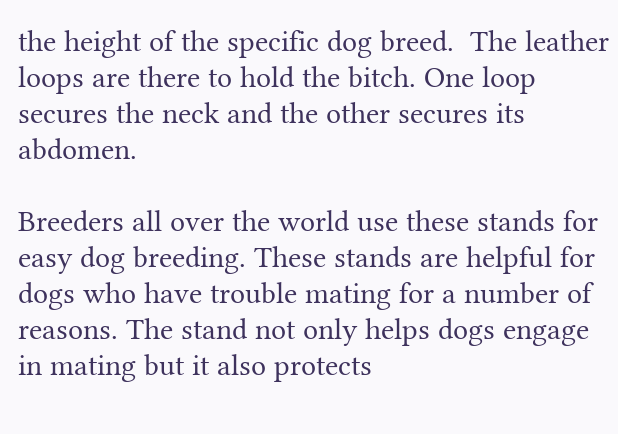the height of the specific dog breed.  The leather loops are there to hold the bitch. One loop secures the neck and the other secures its abdomen.

Breeders all over the world use these stands for easy dog breeding. These stands are helpful for dogs who have trouble mating for a number of reasons. The stand not only helps dogs engage in mating but it also protects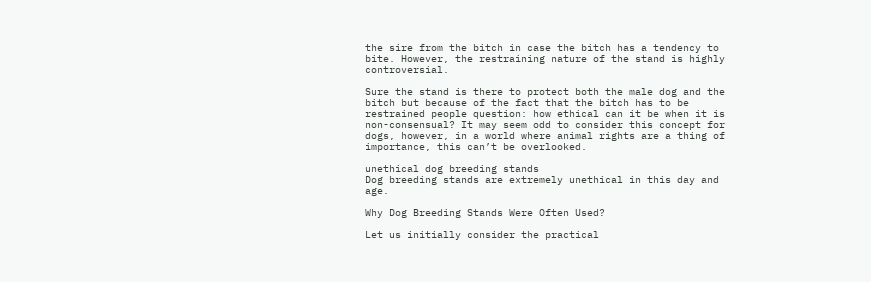the sire from the bitch in case the bitch has a tendency to bite. However, the restraining nature of the stand is highly controversial.

Sure the stand is there to protect both the male dog and the bitch but because of the fact that the bitch has to be restrained people question: how ethical can it be when it is non-consensual? It may seem odd to consider this concept for dogs, however, in a world where animal rights are a thing of importance, this can’t be overlooked.

unethical dog breeding stands
Dog breeding stands are extremely unethical in this day and age.

Why Dog Breeding Stands Were Often Used?

Let us initially consider the practical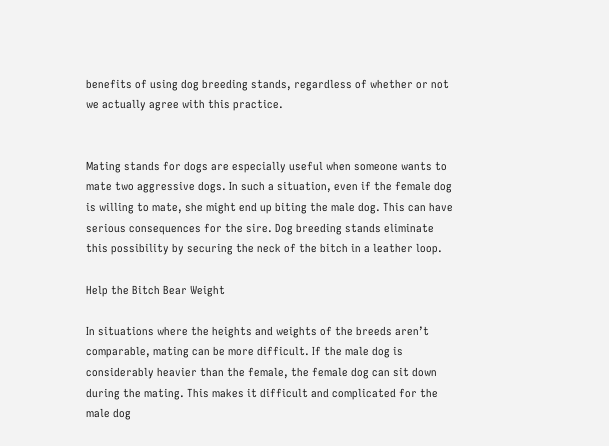benefits of using dog breeding stands, regardless of whether or not we actually agree with this practice.


Mating stands for dogs are especially useful when someone wants to mate two aggressive dogs. In such a situation, even if the female dog is willing to mate, she might end up biting the male dog. This can have serious consequences for the sire. Dog breeding stands eliminate this possibility by securing the neck of the bitch in a leather loop.

Help the Bitch Bear Weight

In situations where the heights and weights of the breeds aren’t comparable, mating can be more difficult. If the male dog is considerably heavier than the female, the female dog can sit down during the mating. This makes it difficult and complicated for the male dog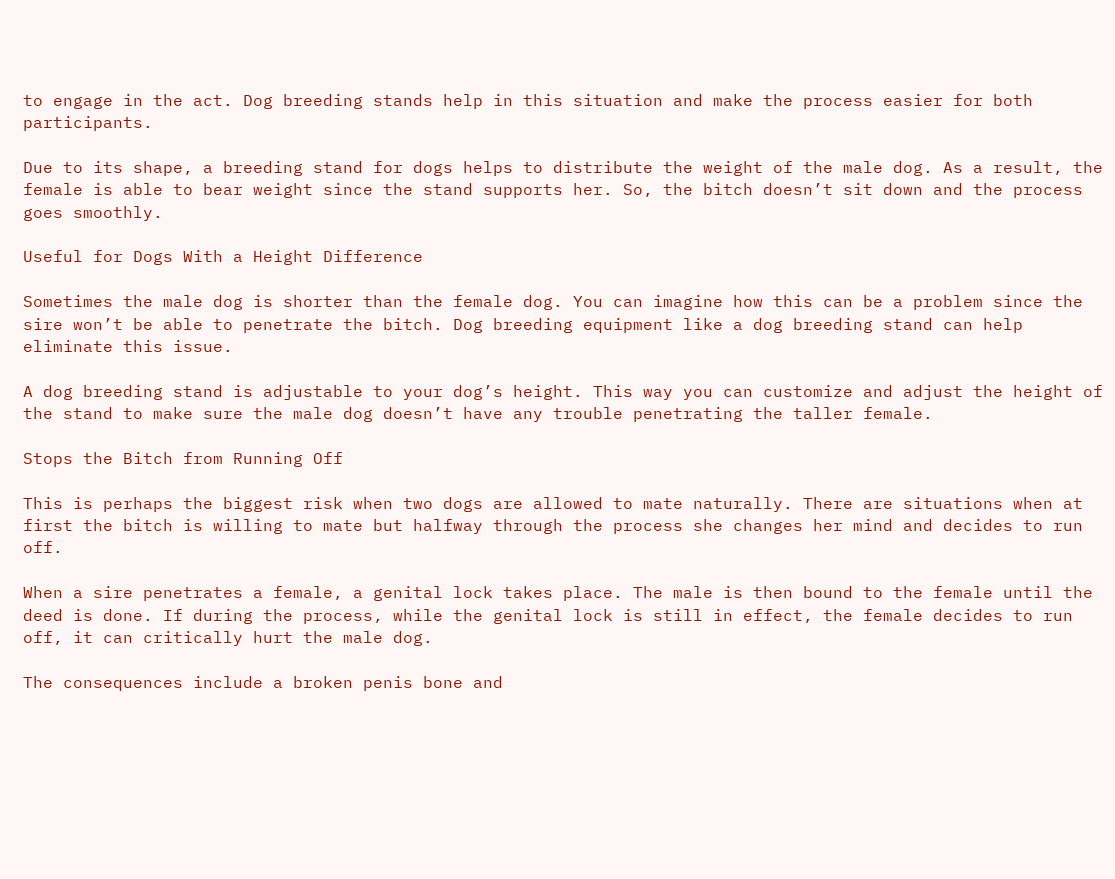to engage in the act. Dog breeding stands help in this situation and make the process easier for both participants.

Due to its shape, a breeding stand for dogs helps to distribute the weight of the male dog. As a result, the female is able to bear weight since the stand supports her. So, the bitch doesn’t sit down and the process goes smoothly.

Useful for Dogs With a Height Difference

Sometimes the male dog is shorter than the female dog. You can imagine how this can be a problem since the sire won’t be able to penetrate the bitch. Dog breeding equipment like a dog breeding stand can help eliminate this issue.

A dog breeding stand is adjustable to your dog’s height. This way you can customize and adjust the height of the stand to make sure the male dog doesn’t have any trouble penetrating the taller female.

Stops the Bitch from Running Off

This is perhaps the biggest risk when two dogs are allowed to mate naturally. There are situations when at first the bitch is willing to mate but halfway through the process she changes her mind and decides to run off.

When a sire penetrates a female, a genital lock takes place. The male is then bound to the female until the deed is done. If during the process, while the genital lock is still in effect, the female decides to run off, it can critically hurt the male dog.

The consequences include a broken penis bone and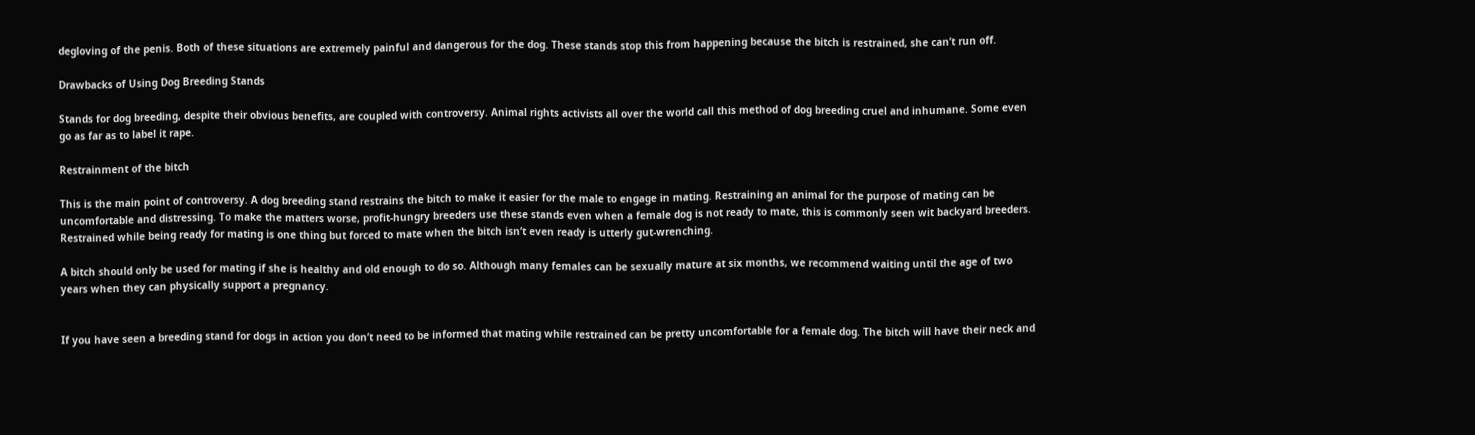degloving of the penis. Both of these situations are extremely painful and dangerous for the dog. These stands stop this from happening because the bitch is restrained, she can’t run off.

Drawbacks of Using Dog Breeding Stands

Stands for dog breeding, despite their obvious benefits, are coupled with controversy. Animal rights activists all over the world call this method of dog breeding cruel and inhumane. Some even go as far as to label it rape.

Restrainment of the bitch

This is the main point of controversy. A dog breeding stand restrains the bitch to make it easier for the male to engage in mating. Restraining an animal for the purpose of mating can be uncomfortable and distressing. To make the matters worse, profit-hungry breeders use these stands even when a female dog is not ready to mate, this is commonly seen wit backyard breeders. Restrained while being ready for mating is one thing but forced to mate when the bitch isn’t even ready is utterly gut-wrenching.

A bitch should only be used for mating if she is healthy and old enough to do so. Although many females can be sexually mature at six months, we recommend waiting until the age of two years when they can physically support a pregnancy.


If you have seen a breeding stand for dogs in action you don’t need to be informed that mating while restrained can be pretty uncomfortable for a female dog. The bitch will have their neck and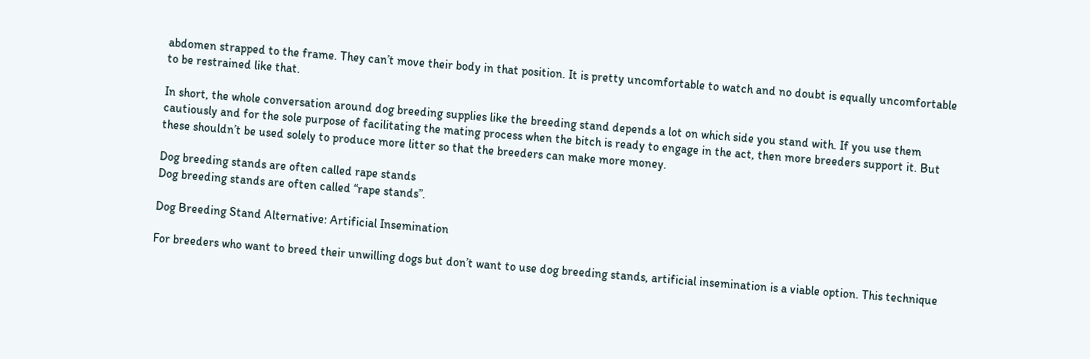abdomen strapped to the frame. They can’t move their body in that position. It is pretty uncomfortable to watch and no doubt is equally uncomfortable to be restrained like that.

In short, the whole conversation around dog breeding supplies like the breeding stand depends a lot on which side you stand with. If you use them cautiously and for the sole purpose of facilitating the mating process when the bitch is ready to engage in the act, then more breeders support it. But these shouldn’t be used solely to produce more litter so that the breeders can make more money.

Dog breeding stands are often called rape stands
Dog breeding stands are often called “rape stands”.

Dog Breeding Stand Alternative: Artificial Insemination

For breeders who want to breed their unwilling dogs but don’t want to use dog breeding stands, artificial insemination is a viable option. This technique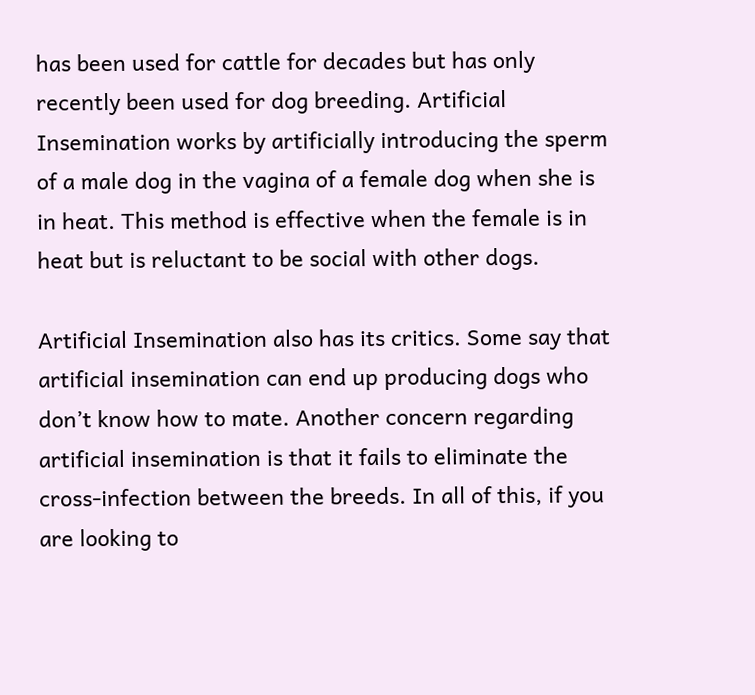has been used for cattle for decades but has only recently been used for dog breeding. Artificial Insemination works by artificially introducing the sperm of a male dog in the vagina of a female dog when she is in heat. This method is effective when the female is in heat but is reluctant to be social with other dogs.

Artificial Insemination also has its critics. Some say that artificial insemination can end up producing dogs who don’t know how to mate. Another concern regarding artificial insemination is that it fails to eliminate the cross-infection between the breeds. In all of this, if you are looking to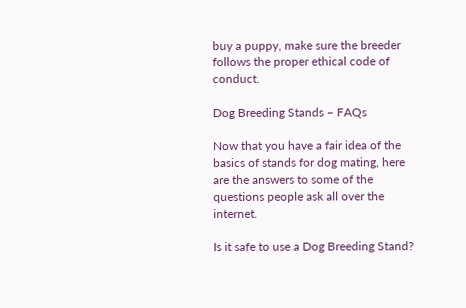buy a puppy, make sure the breeder follows the proper ethical code of conduct.

Dog Breeding Stands – FAQs

Now that you have a fair idea of the basics of stands for dog mating, here are the answers to some of the questions people ask all over the internet.

Is it safe to use a Dog Breeding Stand?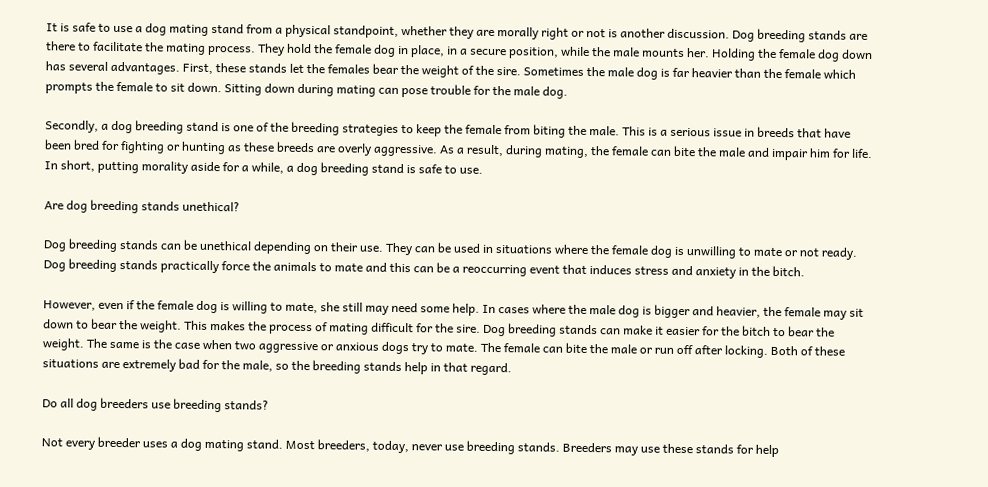It is safe to use a dog mating stand from a physical standpoint, whether they are morally right or not is another discussion. Dog breeding stands are there to facilitate the mating process. They hold the female dog in place, in a secure position, while the male mounts her. Holding the female dog down has several advantages. First, these stands let the females bear the weight of the sire. Sometimes the male dog is far heavier than the female which prompts the female to sit down. Sitting down during mating can pose trouble for the male dog.

Secondly, a dog breeding stand is one of the breeding strategies to keep the female from biting the male. This is a serious issue in breeds that have been bred for fighting or hunting as these breeds are overly aggressive. As a result, during mating, the female can bite the male and impair him for life. In short, putting morality aside for a while, a dog breeding stand is safe to use.

Are dog breeding stands unethical?

Dog breeding stands can be unethical depending on their use. They can be used in situations where the female dog is unwilling to mate or not ready. Dog breeding stands practically force the animals to mate and this can be a reoccurring event that induces stress and anxiety in the bitch.

However, even if the female dog is willing to mate, she still may need some help. In cases where the male dog is bigger and heavier, the female may sit down to bear the weight. This makes the process of mating difficult for the sire. Dog breeding stands can make it easier for the bitch to bear the weight. The same is the case when two aggressive or anxious dogs try to mate. The female can bite the male or run off after locking. Both of these situations are extremely bad for the male, so the breeding stands help in that regard.

Do all dog breeders use breeding stands?

Not every breeder uses a dog mating stand. Most breeders, today, never use breeding stands. Breeders may use these stands for help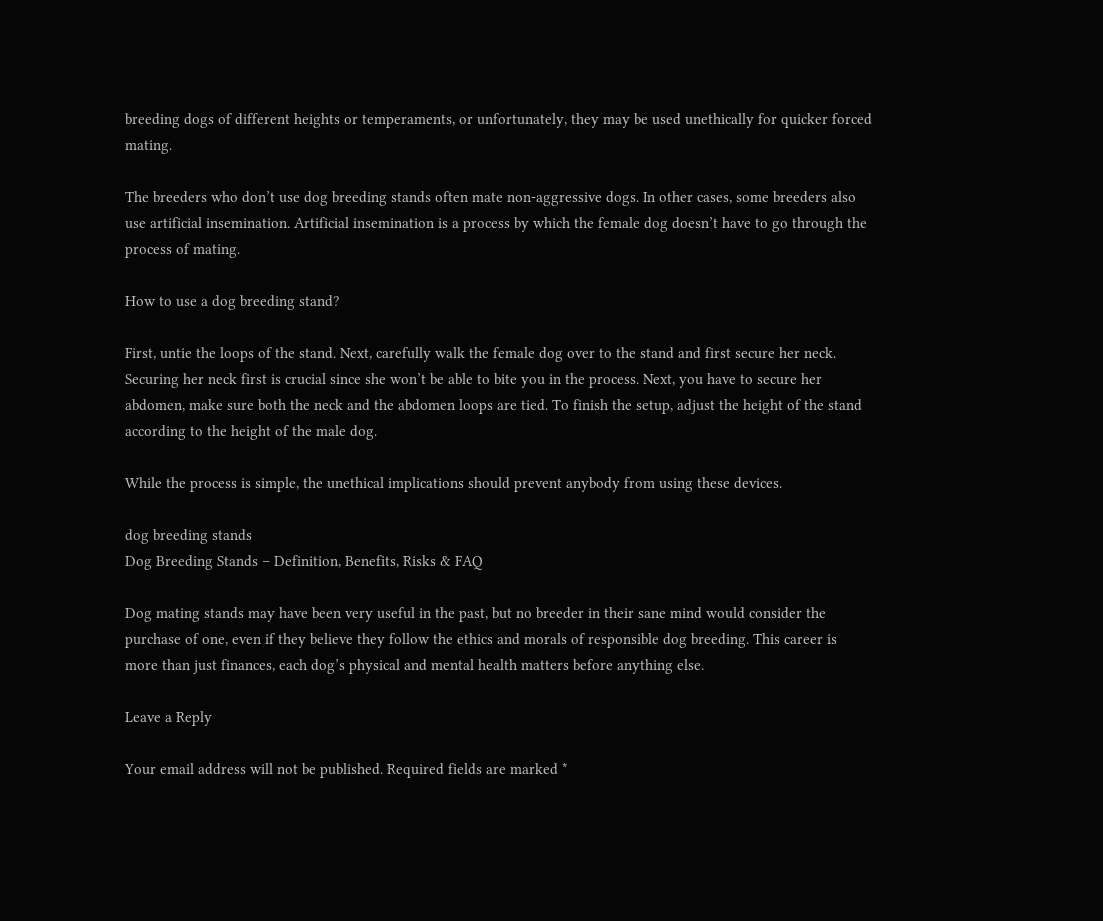breeding dogs of different heights or temperaments, or unfortunately, they may be used unethically for quicker forced mating.

The breeders who don’t use dog breeding stands often mate non-aggressive dogs. In other cases, some breeders also use artificial insemination. Artificial insemination is a process by which the female dog doesn’t have to go through the process of mating.

How to use a dog breeding stand?

First, untie the loops of the stand. Next, carefully walk the female dog over to the stand and first secure her neck. Securing her neck first is crucial since she won’t be able to bite you in the process. Next, you have to secure her abdomen, make sure both the neck and the abdomen loops are tied. To finish the setup, adjust the height of the stand according to the height of the male dog.

While the process is simple, the unethical implications should prevent anybody from using these devices.

dog breeding stands
Dog Breeding Stands – Definition, Benefits, Risks & FAQ

Dog mating stands may have been very useful in the past, but no breeder in their sane mind would consider the purchase of one, even if they believe they follow the ethics and morals of responsible dog breeding. This career is more than just finances, each dog’s physical and mental health matters before anything else.

Leave a Reply

Your email address will not be published. Required fields are marked *